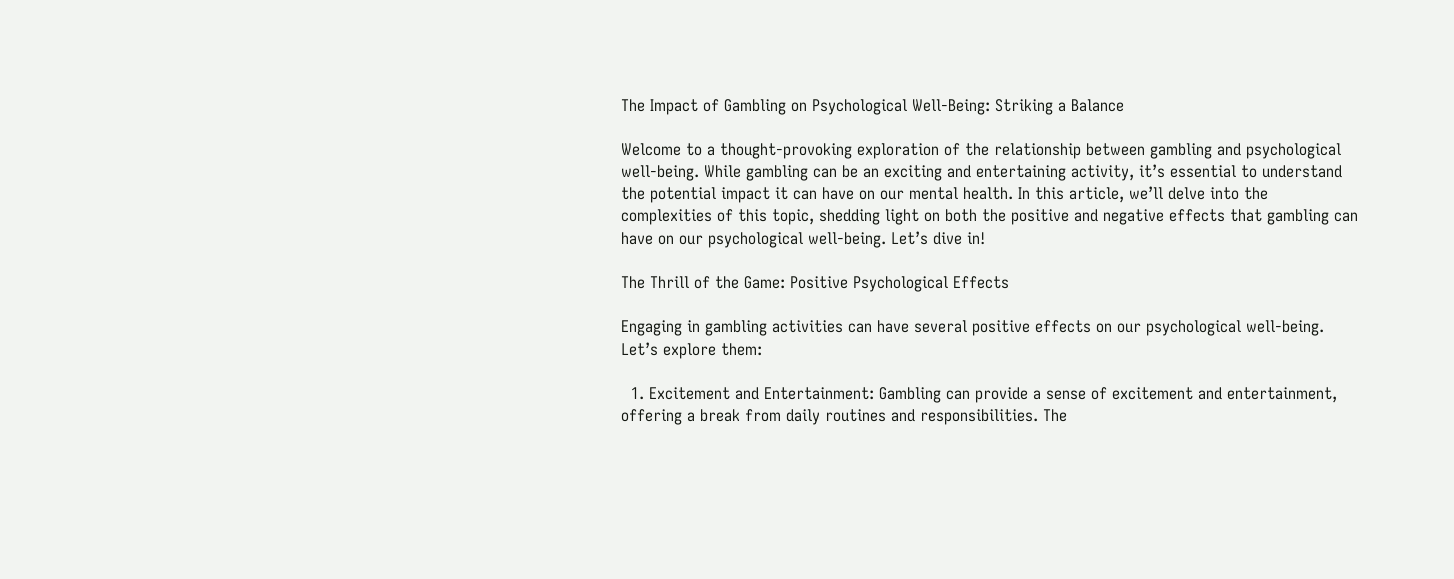The Impact of Gambling on Psychological Well-Being: Striking a Balance

Welcome to a thought-provoking exploration of the relationship between gambling and psychological well-being. While gambling can be an exciting and entertaining activity, it’s essential to understand the potential impact it can have on our mental health. In this article, we’ll delve into the complexities of this topic, shedding light on both the positive and negative effects that gambling can have on our psychological well-being. Let’s dive in!

The Thrill of the Game: Positive Psychological Effects

Engaging in gambling activities can have several positive effects on our psychological well-being. Let’s explore them:

  1. Excitement and Entertainment: Gambling can provide a sense of excitement and entertainment, offering a break from daily routines and responsibilities. The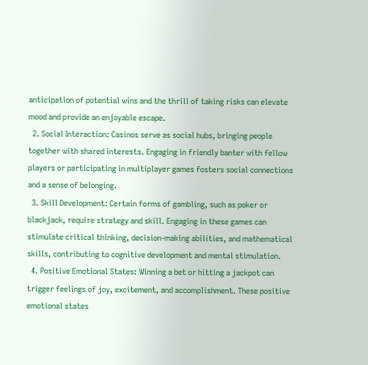anticipation of potential wins and the thrill of taking risks can elevate mood and provide an enjoyable escape.
  2. Social Interaction: Casinos serve as social hubs, bringing people together with shared interests. Engaging in friendly banter with fellow players or participating in multiplayer games fosters social connections and a sense of belonging.
  3. Skill Development: Certain forms of gambling, such as poker or blackjack, require strategy and skill. Engaging in these games can stimulate critical thinking, decision-making abilities, and mathematical skills, contributing to cognitive development and mental stimulation.
  4. Positive Emotional States: Winning a bet or hitting a jackpot can trigger feelings of joy, excitement, and accomplishment. These positive emotional states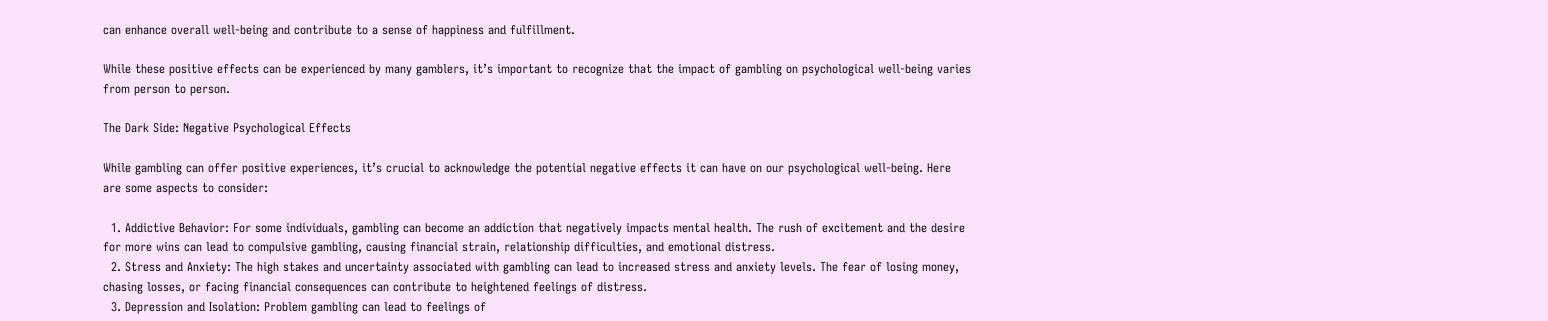can enhance overall well-being and contribute to a sense of happiness and fulfillment.

While these positive effects can be experienced by many gamblers, it’s important to recognize that the impact of gambling on psychological well-being varies from person to person.

The Dark Side: Negative Psychological Effects

While gambling can offer positive experiences, it’s crucial to acknowledge the potential negative effects it can have on our psychological well-being. Here are some aspects to consider:

  1. Addictive Behavior: For some individuals, gambling can become an addiction that negatively impacts mental health. The rush of excitement and the desire for more wins can lead to compulsive gambling, causing financial strain, relationship difficulties, and emotional distress.
  2. Stress and Anxiety: The high stakes and uncertainty associated with gambling can lead to increased stress and anxiety levels. The fear of losing money, chasing losses, or facing financial consequences can contribute to heightened feelings of distress.
  3. Depression and Isolation: Problem gambling can lead to feelings of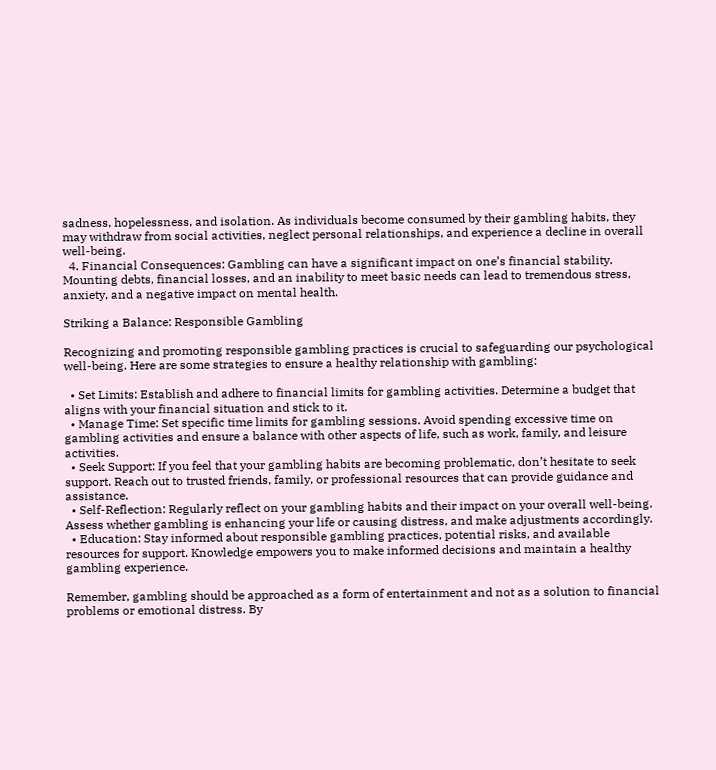sadness, hopelessness, and isolation. As individuals become consumed by their gambling habits, they may withdraw from social activities, neglect personal relationships, and experience a decline in overall well-being.
  4. Financial Consequences: Gambling can have a significant impact on one’s financial stability. Mounting debts, financial losses, and an inability to meet basic needs can lead to tremendous stress, anxiety, and a negative impact on mental health.

Striking a Balance: Responsible Gambling

Recognizing and promoting responsible gambling practices is crucial to safeguarding our psychological well-being. Here are some strategies to ensure a healthy relationship with gambling:

  • Set Limits: Establish and adhere to financial limits for gambling activities. Determine a budget that aligns with your financial situation and stick to it.
  • Manage Time: Set specific time limits for gambling sessions. Avoid spending excessive time on gambling activities and ensure a balance with other aspects of life, such as work, family, and leisure activities.
  • Seek Support: If you feel that your gambling habits are becoming problematic, don’t hesitate to seek support. Reach out to trusted friends, family, or professional resources that can provide guidance and assistance.
  • Self-Reflection: Regularly reflect on your gambling habits and their impact on your overall well-being. Assess whether gambling is enhancing your life or causing distress, and make adjustments accordingly.
  • Education: Stay informed about responsible gambling practices, potential risks, and available resources for support. Knowledge empowers you to make informed decisions and maintain a healthy gambling experience.

Remember, gambling should be approached as a form of entertainment and not as a solution to financial problems or emotional distress. By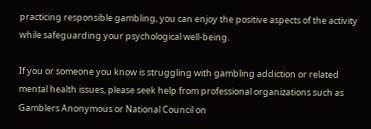practicing responsible gambling, you can enjoy the positive aspects of the activity while safeguarding your psychological well-being.

If you or someone you know is struggling with gambling addiction or related mental health issues, please seek help from professional organizations such as Gamblers Anonymous or National Council on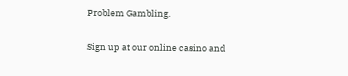Problem Gambling.

Sign up at our online casino and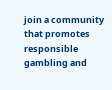join a community that promotes responsible gambling and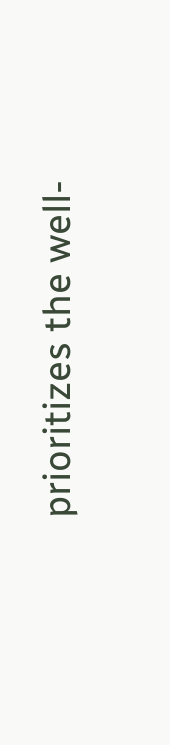prioritizes the well-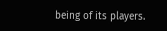being of its players.